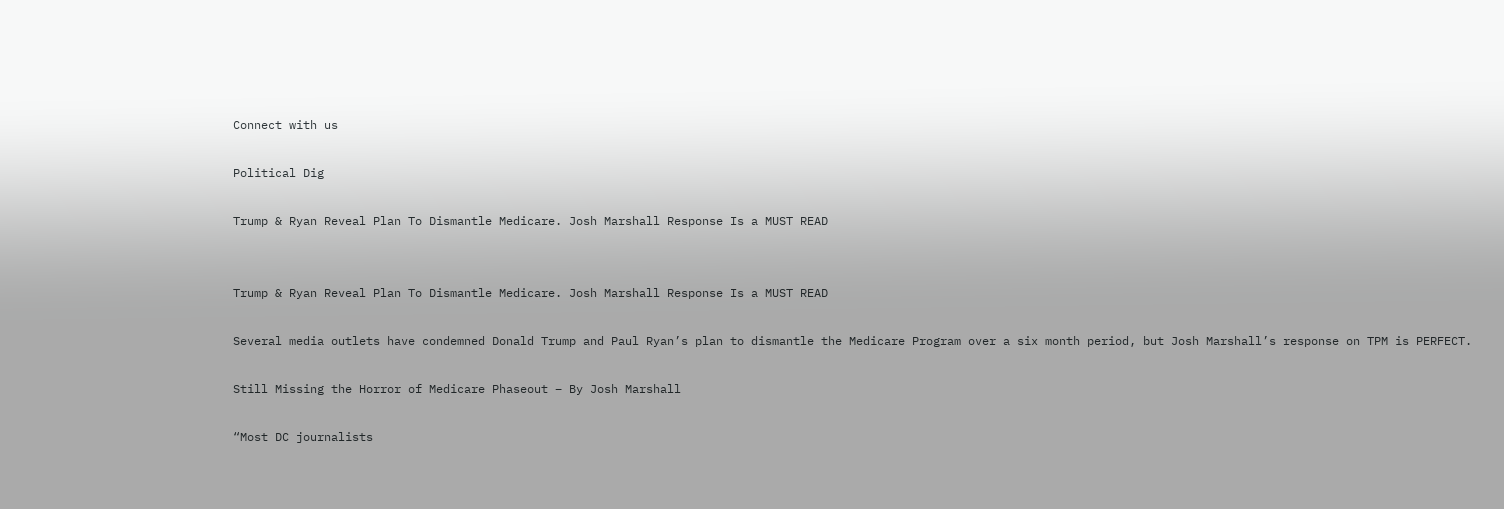Connect with us

Political Dig

Trump & Ryan Reveal Plan To Dismantle Medicare. Josh Marshall Response Is a MUST READ


Trump & Ryan Reveal Plan To Dismantle Medicare. Josh Marshall Response Is a MUST READ

Several media outlets have condemned Donald Trump and Paul Ryan’s plan to dismantle the Medicare Program over a six month period, but Josh Marshall’s response on TPM is PERFECT.

Still Missing the Horror of Medicare Phaseout – By Josh Marshall

“Most DC journalists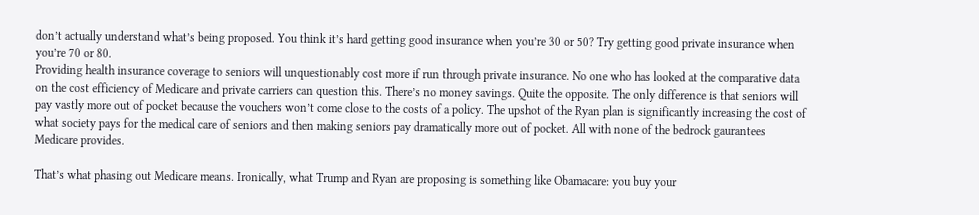don’t actually understand what’s being proposed. You think it’s hard getting good insurance when you’re 30 or 50? Try getting good private insurance when you’re 70 or 80.
Providing health insurance coverage to seniors will unquestionably cost more if run through private insurance. No one who has looked at the comparative data on the cost efficiency of Medicare and private carriers can question this. There’s no money savings. Quite the opposite. The only difference is that seniors will pay vastly more out of pocket because the vouchers won’t come close to the costs of a policy. The upshot of the Ryan plan is significantly increasing the cost of what society pays for the medical care of seniors and then making seniors pay dramatically more out of pocket. All with none of the bedrock gaurantees Medicare provides.

That’s what phasing out Medicare means. Ironically, what Trump and Ryan are proposing is something like Obamacare: you buy your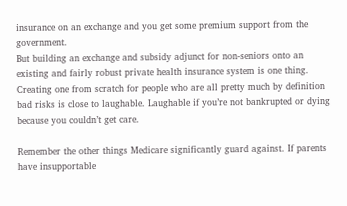insurance on an exchange and you get some premium support from the government.
But building an exchange and subsidy adjunct for non-seniors onto an existing and fairly robust private health insurance system is one thing. Creating one from scratch for people who are all pretty much by definition bad risks is close to laughable. Laughable if you’re not bankrupted or dying because you couldn’t get care.

Remember the other things Medicare significantly guard against. If parents have insupportable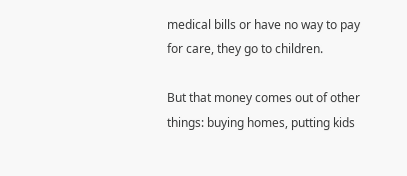medical bills or have no way to pay for care, they go to children.

But that money comes out of other things: buying homes, putting kids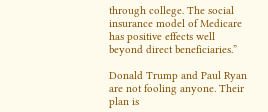through college. The social insurance model of Medicare has positive effects well beyond direct beneficiaries.”

Donald Trump and Paul Ryan are not fooling anyone. Their plan is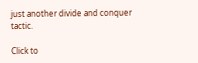just another divide and conquer tactic.

Click to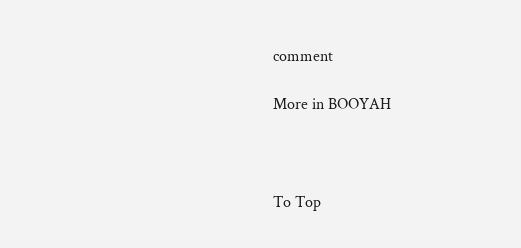comment

More in BOOYAH



To Top